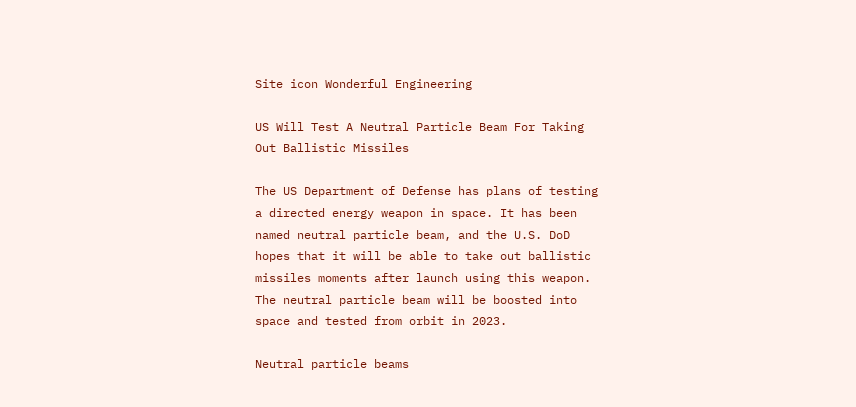Site icon Wonderful Engineering

US Will Test A Neutral Particle Beam For Taking Out Ballistic Missiles

The US Department of Defense has plans of testing a directed energy weapon in space. It has been named neutral particle beam, and the U.S. DoD hopes that it will be able to take out ballistic missiles moments after launch using this weapon. The neutral particle beam will be boosted into space and tested from orbit in 2023.

Neutral particle beams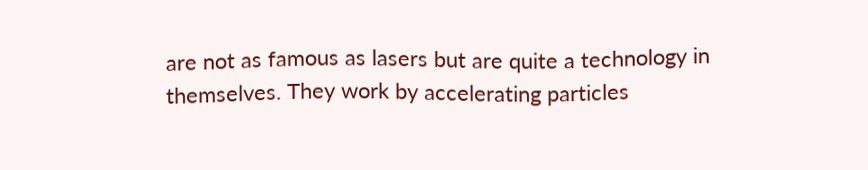are not as famous as lasers but are quite a technology in themselves. They work by accelerating particles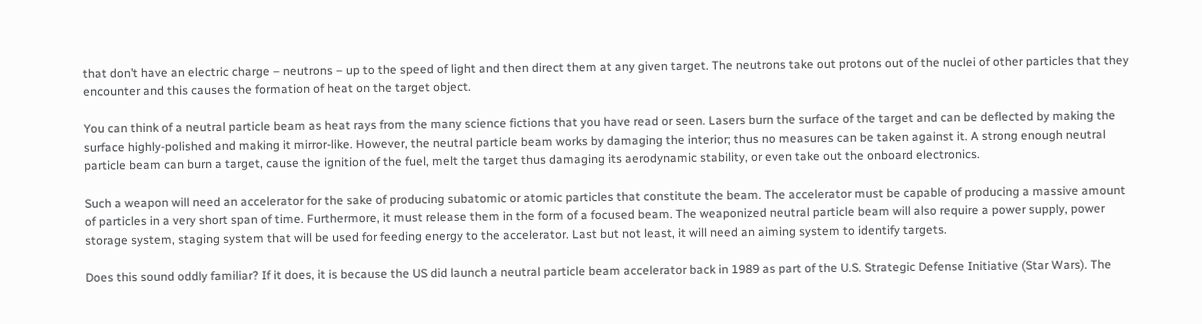that don’t have an electric charge – neutrons – up to the speed of light and then direct them at any given target. The neutrons take out protons out of the nuclei of other particles that they encounter and this causes the formation of heat on the target object.

You can think of a neutral particle beam as heat rays from the many science fictions that you have read or seen. Lasers burn the surface of the target and can be deflected by making the surface highly-polished and making it mirror-like. However, the neutral particle beam works by damaging the interior; thus no measures can be taken against it. A strong enough neutral particle beam can burn a target, cause the ignition of the fuel, melt the target thus damaging its aerodynamic stability, or even take out the onboard electronics.

Such a weapon will need an accelerator for the sake of producing subatomic or atomic particles that constitute the beam. The accelerator must be capable of producing a massive amount of particles in a very short span of time. Furthermore, it must release them in the form of a focused beam. The weaponized neutral particle beam will also require a power supply, power storage system, staging system that will be used for feeding energy to the accelerator. Last but not least, it will need an aiming system to identify targets.

Does this sound oddly familiar? If it does, it is because the US did launch a neutral particle beam accelerator back in 1989 as part of the U.S. Strategic Defense Initiative (Star Wars). The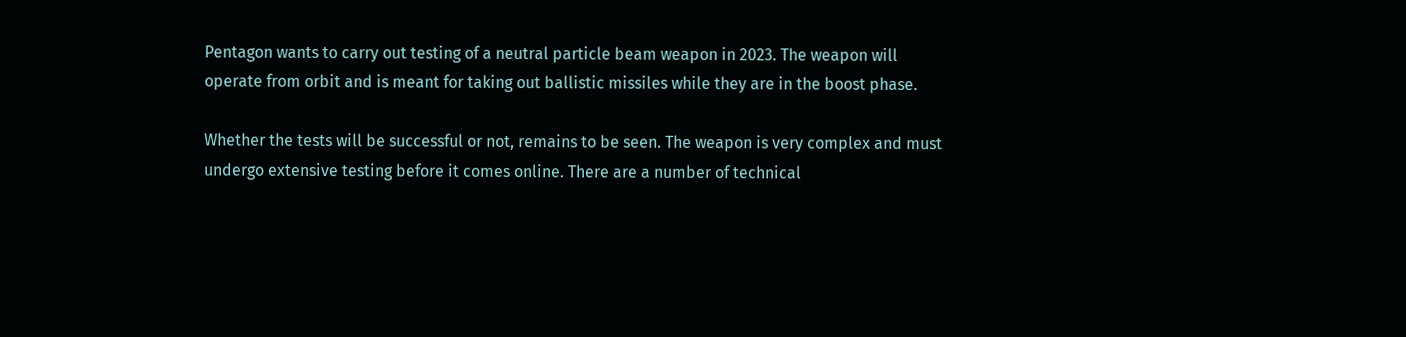Pentagon wants to carry out testing of a neutral particle beam weapon in 2023. The weapon will operate from orbit and is meant for taking out ballistic missiles while they are in the boost phase.

Whether the tests will be successful or not, remains to be seen. The weapon is very complex and must undergo extensive testing before it comes online. There are a number of technical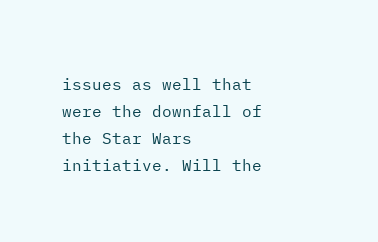issues as well that were the downfall of the Star Wars initiative. Will the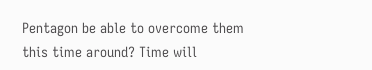Pentagon be able to overcome them this time around? Time will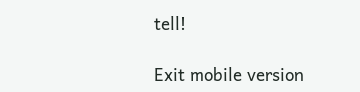tell!

Exit mobile version